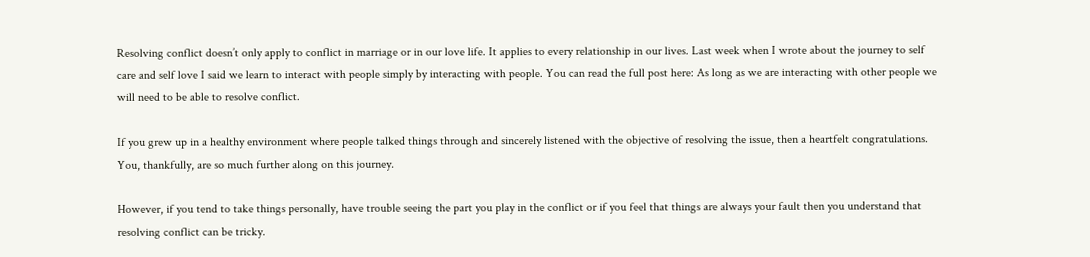Resolving conflict doesn’t only apply to conflict in marriage or in our love life. It applies to every relationship in our lives. Last week when I wrote about the journey to self care and self love I said we learn to interact with people simply by interacting with people. You can read the full post here: As long as we are interacting with other people we will need to be able to resolve conflict.

If you grew up in a healthy environment where people talked things through and sincerely listened with the objective of resolving the issue, then a heartfelt congratulations. You, thankfully, are so much further along on this journey.

However, if you tend to take things personally, have trouble seeing the part you play in the conflict or if you feel that things are always your fault then you understand that resolving conflict can be tricky.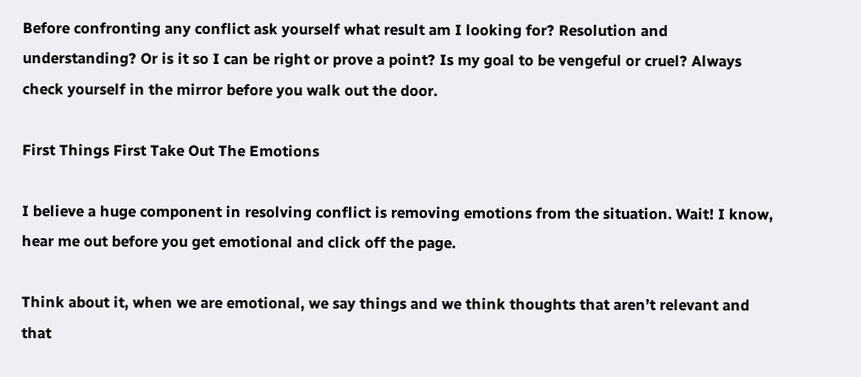Before confronting any conflict ask yourself what result am I looking for? Resolution and understanding? Or is it so I can be right or prove a point? Is my goal to be vengeful or cruel? Always check yourself in the mirror before you walk out the door.

First Things First Take Out The Emotions

I believe a huge component in resolving conflict is removing emotions from the situation. Wait! I know, hear me out before you get emotional and click off the page.

Think about it, when we are emotional, we say things and we think thoughts that aren’t relevant and that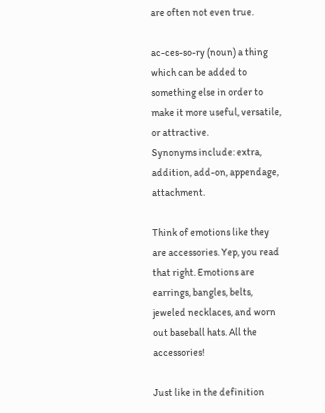are often not even true.

ac-ces-so-ry (noun) a thing which can be added to something else in order to make it more useful, versatile, or attractive.
Synonyms include: extra, addition, add-on, appendage, attachment.

Think of emotions like they are accessories. Yep, you read that right. Emotions are earrings, bangles, belts, jeweled necklaces, and worn out baseball hats. All the accessories!

Just like in the definition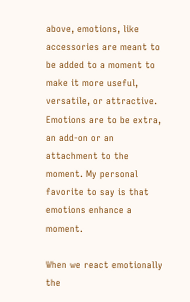above, emotions, like accessories are meant to be added to a moment to make it more useful, versatile, or attractive. Emotions are to be extra, an add-on or an attachment to the moment. My personal favorite to say is that emotions enhance a moment.

When we react emotionally the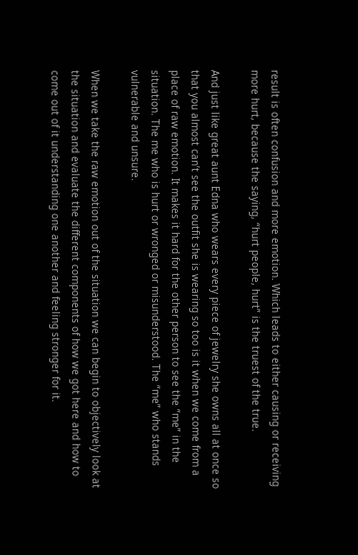result is often confusion and more emotion. Which leads to either causing or receiving more hurt, because the saying, “hurt people, hurt” is the truest of the true.

And just like great aunt Edna who wears every piece of jewelry she owns all at once so that you almost can’t see the outfit she is wearing so too is it when we come from a place of raw emotion. It makes it hard for the other person to see the “me” in the situation. The me who is hurt or wronged or misunderstood. The “me” who stands vulnerable and unsure.

When we take the raw emotion out of the situation we can begin to objectively look at the situation and evaluate the different components of how we got here and how to come out of it understanding one another and feeling stronger for it.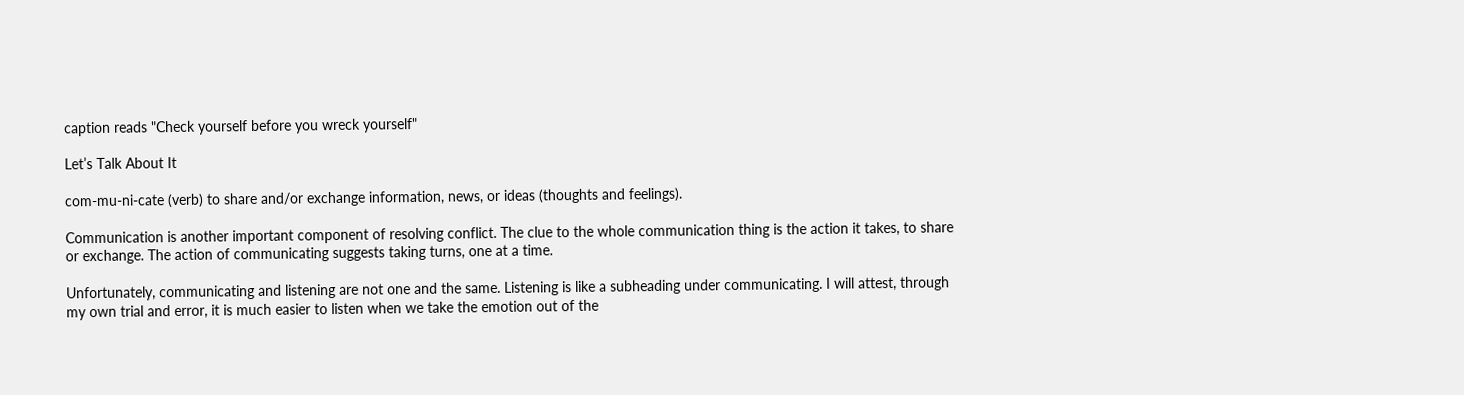caption reads "Check yourself before you wreck yourself"

Let’s Talk About It

com-mu-ni-cate (verb) to share and/or exchange information, news, or ideas (thoughts and feelings).

Communication is another important component of resolving conflict. The clue to the whole communication thing is the action it takes, to share or exchange. The action of communicating suggests taking turns, one at a time.

Unfortunately, communicating and listening are not one and the same. Listening is like a subheading under communicating. I will attest, through my own trial and error, it is much easier to listen when we take the emotion out of the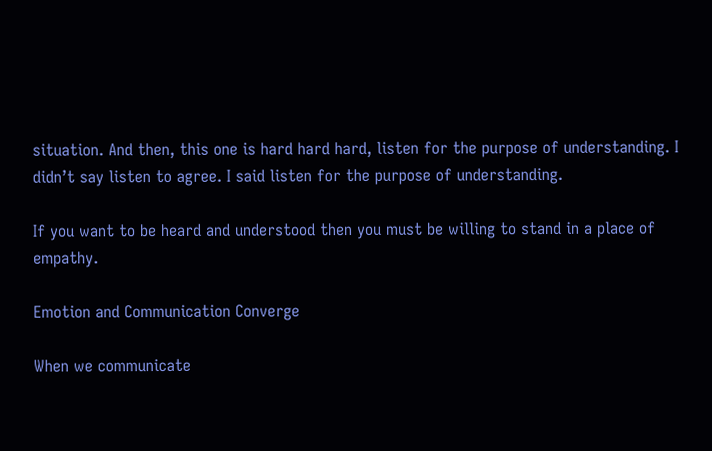situation. And then, this one is hard hard hard, listen for the purpose of understanding. I didn’t say listen to agree. I said listen for the purpose of understanding.

If you want to be heard and understood then you must be willing to stand in a place of empathy.

Emotion and Communication Converge

When we communicate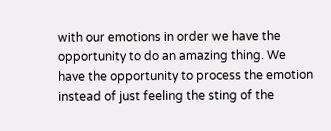with our emotions in order we have the opportunity to do an amazing thing. We have the opportunity to process the emotion instead of just feeling the sting of the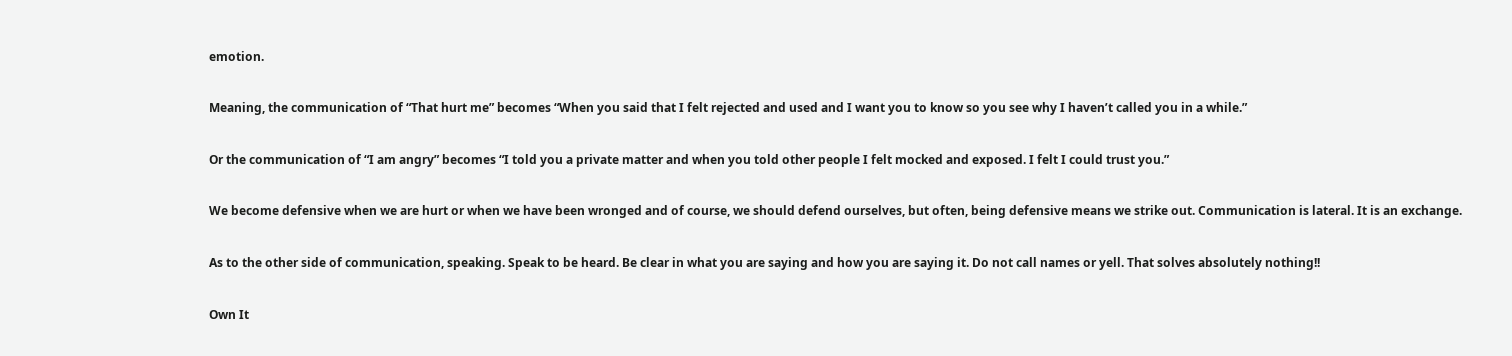emotion.

Meaning, the communication of “That hurt me” becomes “When you said that I felt rejected and used and I want you to know so you see why I haven’t called you in a while.”

Or the communication of “I am angry” becomes “I told you a private matter and when you told other people I felt mocked and exposed. I felt I could trust you.”

We become defensive when we are hurt or when we have been wronged and of course, we should defend ourselves, but often, being defensive means we strike out. Communication is lateral. It is an exchange.

As to the other side of communication, speaking. Speak to be heard. Be clear in what you are saying and how you are saying it. Do not call names or yell. That solves absolutely nothing!!

Own It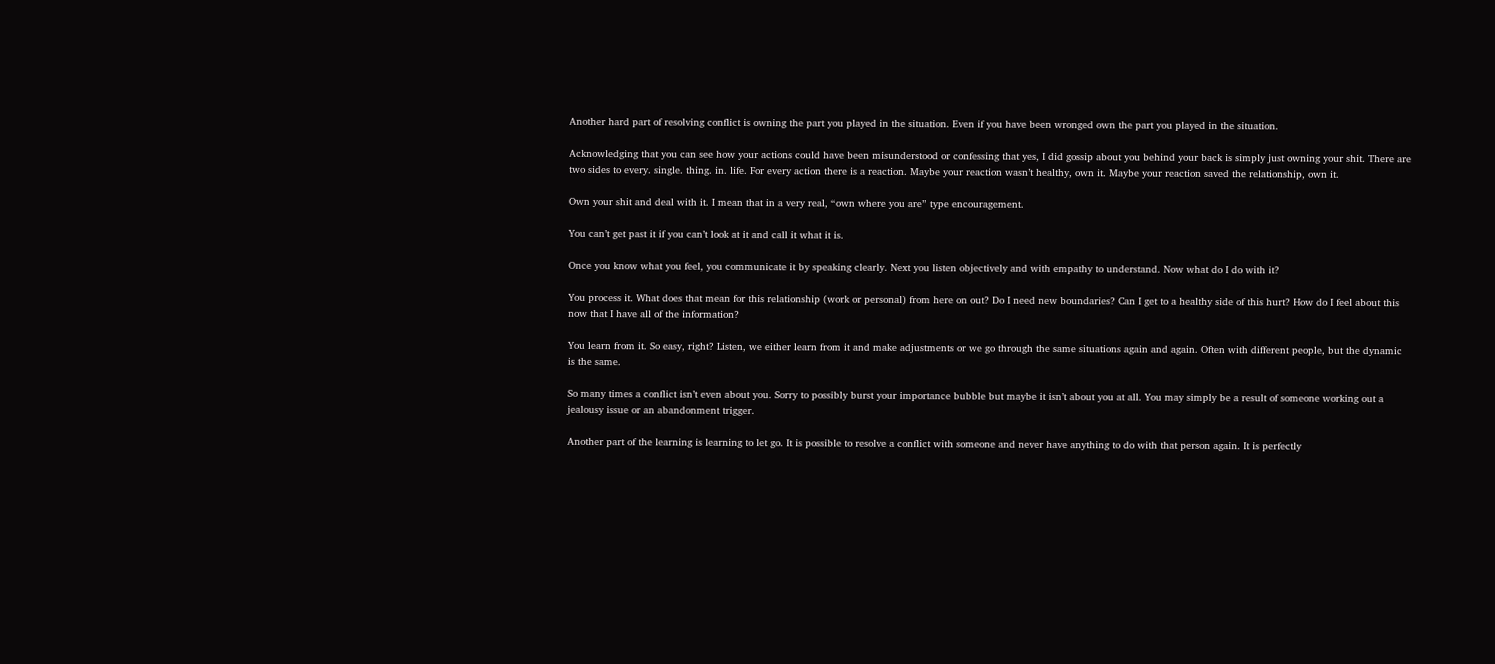Another hard part of resolving conflict is owning the part you played in the situation. Even if you have been wronged own the part you played in the situation.

Acknowledging that you can see how your actions could have been misunderstood or confessing that yes, I did gossip about you behind your back is simply just owning your shit. There are two sides to every. single. thing. in. life. For every action there is a reaction. Maybe your reaction wasn’t healthy, own it. Maybe your reaction saved the relationship, own it.

Own your shit and deal with it. I mean that in a very real, “own where you are” type encouragement.

You can’t get past it if you can’t look at it and call it what it is.

Once you know what you feel, you communicate it by speaking clearly. Next you listen objectively and with empathy to understand. Now what do I do with it?

You process it. What does that mean for this relationship (work or personal) from here on out? Do I need new boundaries? Can I get to a healthy side of this hurt? How do I feel about this now that I have all of the information?

You learn from it. So easy, right? Listen, we either learn from it and make adjustments or we go through the same situations again and again. Often with different people, but the dynamic is the same.

So many times a conflict isn’t even about you. Sorry to possibly burst your importance bubble but maybe it isn’t about you at all. You may simply be a result of someone working out a jealousy issue or an abandonment trigger.

Another part of the learning is learning to let go. It is possible to resolve a conflict with someone and never have anything to do with that person again. It is perfectly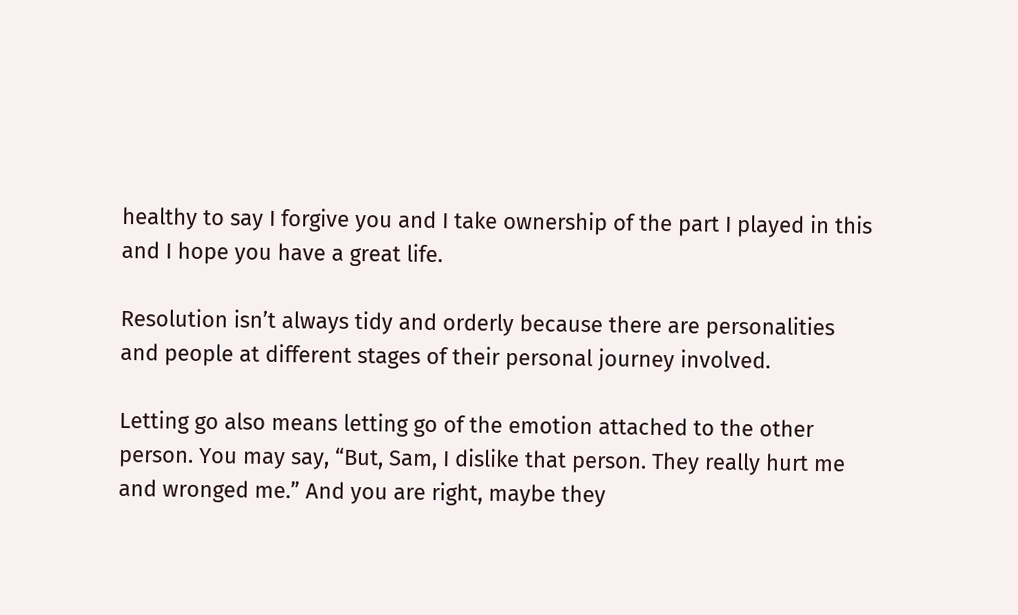healthy to say I forgive you and I take ownership of the part I played in this and I hope you have a great life.

Resolution isn’t always tidy and orderly because there are personalities and people at different stages of their personal journey involved.

Letting go also means letting go of the emotion attached to the other person. You may say, “But, Sam, I dislike that person. They really hurt me and wronged me.” And you are right, maybe they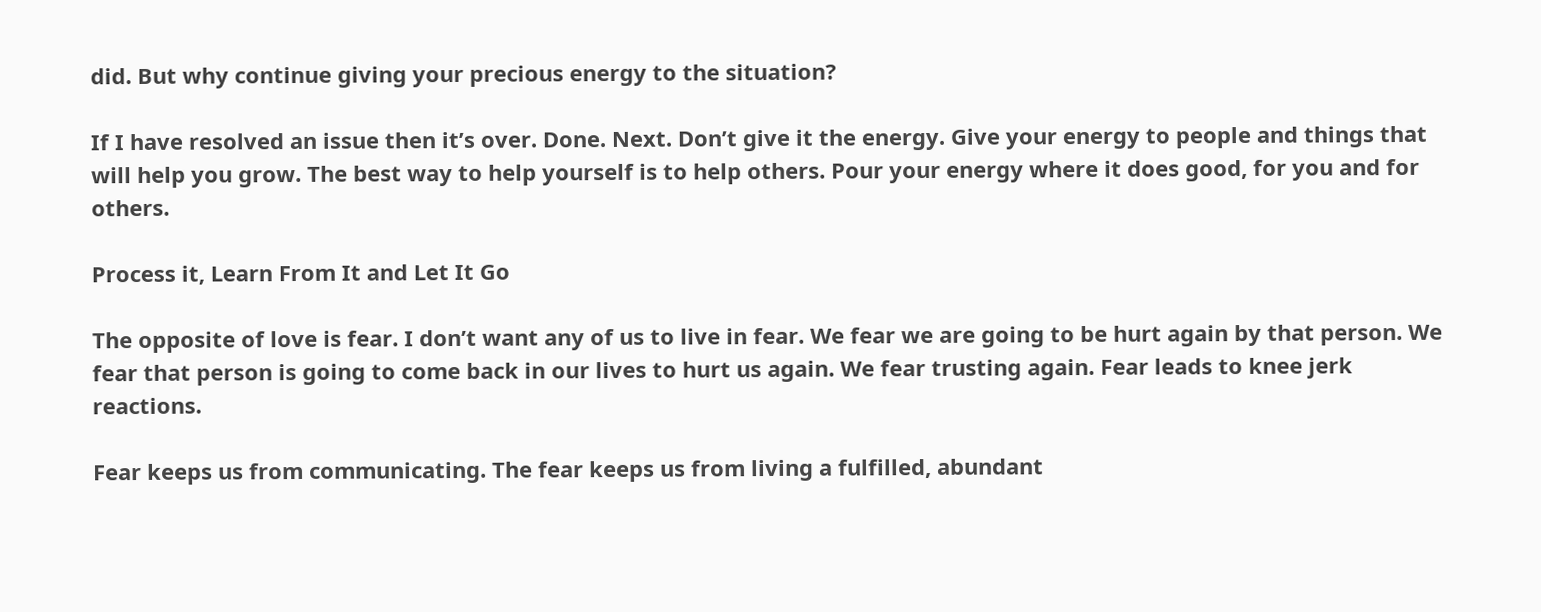did. But why continue giving your precious energy to the situation?

If I have resolved an issue then it’s over. Done. Next. Don’t give it the energy. Give your energy to people and things that will help you grow. The best way to help yourself is to help others. Pour your energy where it does good, for you and for others.

Process it, Learn From It and Let It Go

The opposite of love is fear. I don’t want any of us to live in fear. We fear we are going to be hurt again by that person. We fear that person is going to come back in our lives to hurt us again. We fear trusting again. Fear leads to knee jerk reactions.

Fear keeps us from communicating. The fear keeps us from living a fulfilled, abundant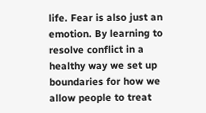life. Fear is also just an emotion. By learning to resolve conflict in a healthy way we set up boundaries for how we allow people to treat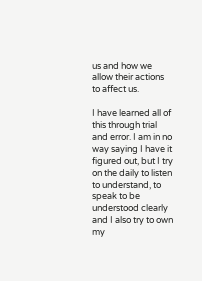us and how we allow their actions to affect us.

I have learned all of this through trial and error. I am in no way saying I have it figured out, but I try on the daily to listen to understand, to speak to be understood clearly and I also try to own my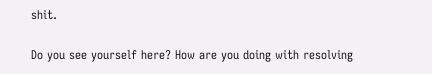shit.

Do you see yourself here? How are you doing with resolving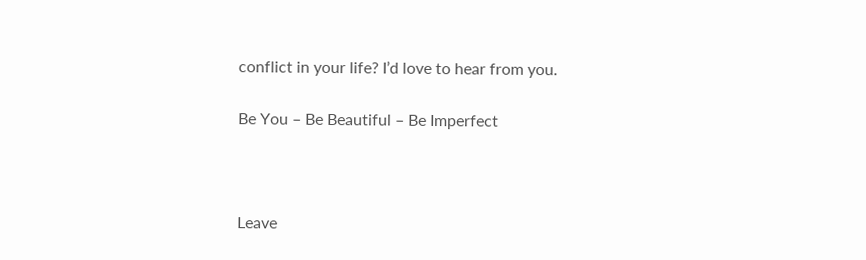conflict in your life? I’d love to hear from you.

Be You – Be Beautiful – Be Imperfect



Leave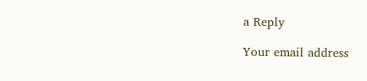a Reply

Your email address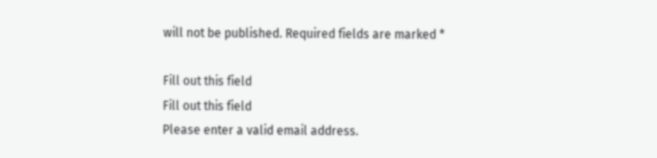will not be published. Required fields are marked *

Fill out this field
Fill out this field
Please enter a valid email address.